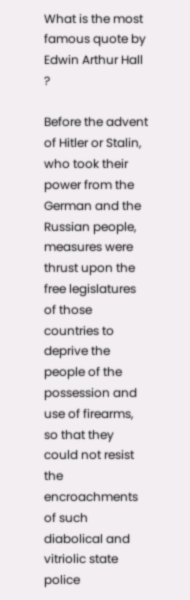What is the most famous quote by Edwin Arthur Hall ?

Before the advent of Hitler or Stalin, who took their power from the German and the Russian people, measures were thrust upon the free legislatures of those countries to deprive the people of the possession and use of firearms, so that they could not resist the encroachments of such diabolical and vitriolic state police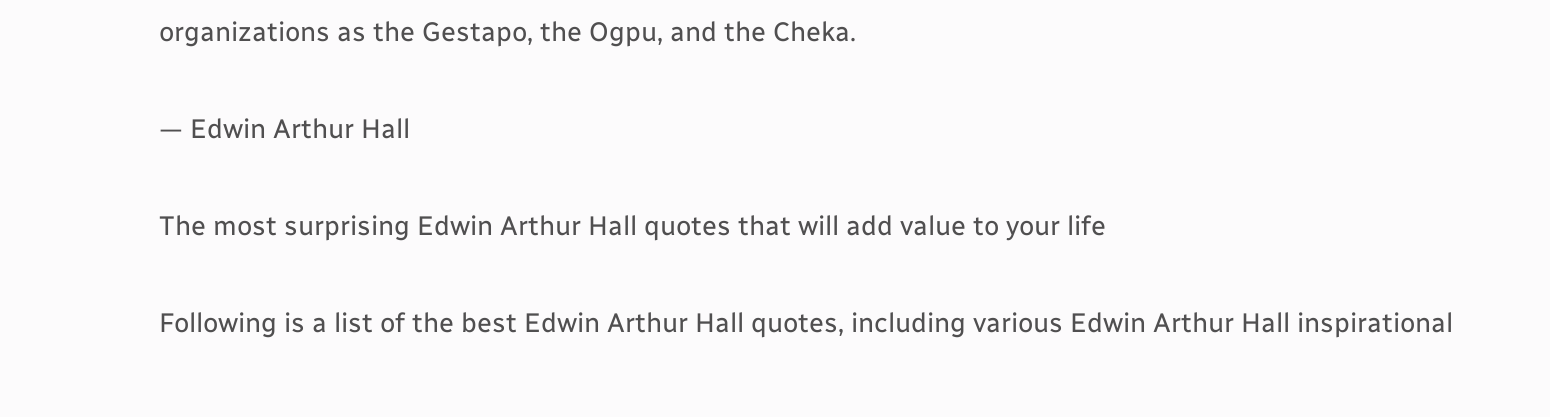organizations as the Gestapo, the Ogpu, and the Cheka.

— Edwin Arthur Hall

The most surprising Edwin Arthur Hall quotes that will add value to your life

Following is a list of the best Edwin Arthur Hall quotes, including various Edwin Arthur Hall inspirational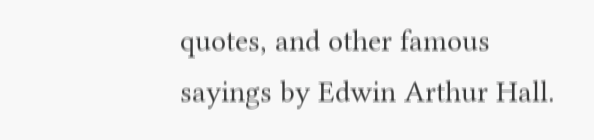quotes, and other famous sayings by Edwin Arthur Hall.